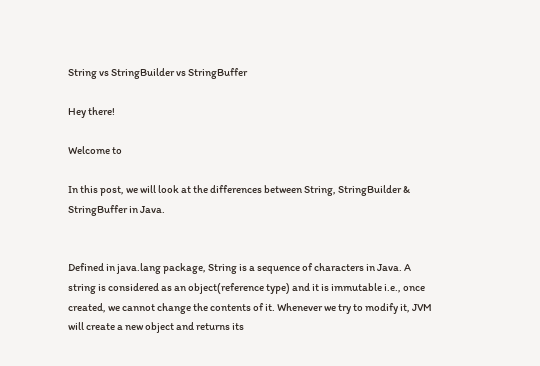String vs StringBuilder vs StringBuffer

Hey there!

Welcome to

In this post, we will look at the differences between String, StringBuilder & StringBuffer in Java.


Defined in java.lang package, String is a sequence of characters in Java. A string is considered as an object(reference type) and it is immutable i.e., once created, we cannot change the contents of it. Whenever we try to modify it, JVM will create a new object and returns its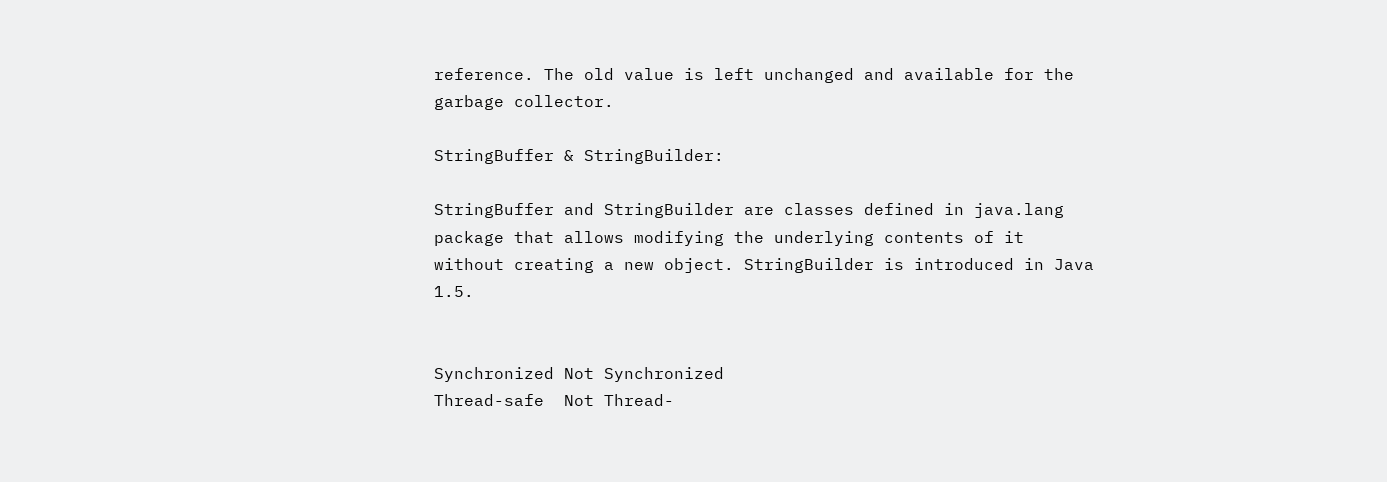reference. The old value is left unchanged and available for the garbage collector.

StringBuffer & StringBuilder:

StringBuffer and StringBuilder are classes defined in java.lang package that allows modifying the underlying contents of it without creating a new object. StringBuilder is introduced in Java 1.5.


Synchronized Not Synchronized
Thread-safe  Not Thread-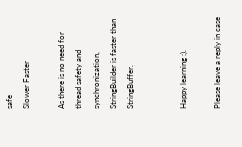safe
Slower Faster

As there is no need for thread safety and synchronization, StringBuilder is faster than StringBuffer.


Happy learning :).

Please leave a reply in case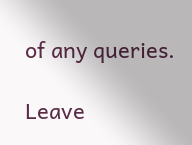of any queries.

Leave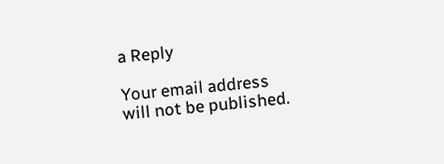a Reply

Your email address will not be published.